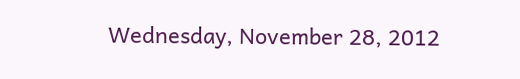Wednesday, November 28, 2012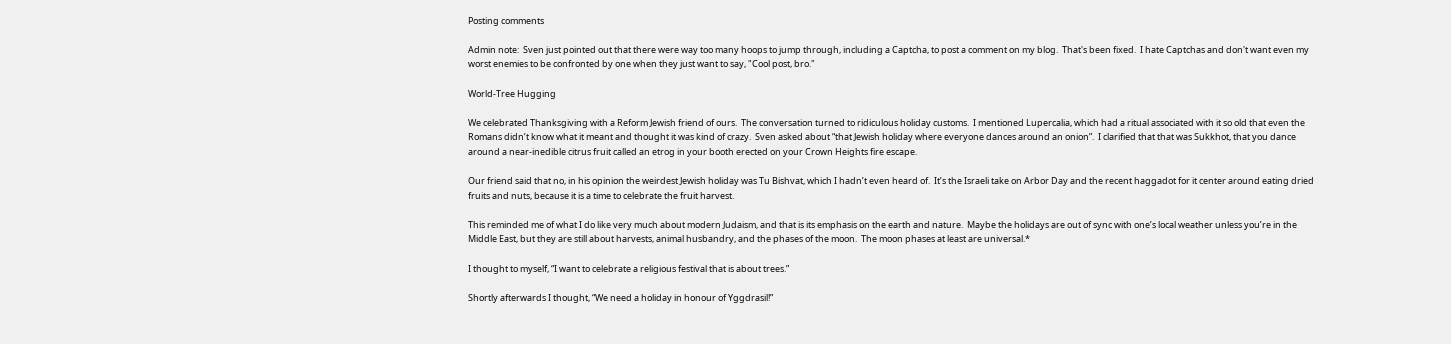Posting comments

Admin note:  Sven just pointed out that there were way too many hoops to jump through, including a Captcha, to post a comment on my blog.  That's been fixed.  I hate Captchas and don't want even my worst enemies to be confronted by one when they just want to say, "Cool post, bro."

World-Tree Hugging

We celebrated Thanksgiving with a Reform Jewish friend of ours.  The conversation turned to ridiculous holiday customs.  I mentioned Lupercalia, which had a ritual associated with it so old that even the Romans didn’t know what it meant and thought it was kind of crazy.  Sven asked about “that Jewish holiday where everyone dances around an onion”.  I clarified that that was Sukkhot, that you dance around a near-inedible citrus fruit called an etrog in your booth erected on your Crown Heights fire escape.

Our friend said that no, in his opinion the weirdest Jewish holiday was Tu Bishvat, which I hadn’t even heard of.  It’s the Israeli take on Arbor Day and the recent haggadot for it center around eating dried fruits and nuts, because it is a time to celebrate the fruit harvest.

This reminded me of what I do like very much about modern Judaism, and that is its emphasis on the earth and nature.  Maybe the holidays are out of sync with one’s local weather unless you’re in the Middle East, but they are still about harvests, animal husbandry, and the phases of the moon.  The moon phases at least are universal.*

I thought to myself, “I want to celebrate a religious festival that is about trees.”

Shortly afterwards I thought, “We need a holiday in honour of Yggdrasil!”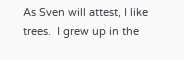As Sven will attest, I like trees.  I grew up in the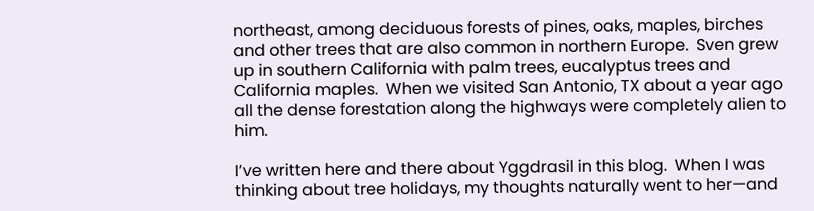northeast, among deciduous forests of pines, oaks, maples, birches and other trees that are also common in northern Europe.  Sven grew up in southern California with palm trees, eucalyptus trees and California maples.  When we visited San Antonio, TX about a year ago all the dense forestation along the highways were completely alien to him.

I’ve written here and there about Yggdrasil in this blog.  When I was thinking about tree holidays, my thoughts naturally went to her—and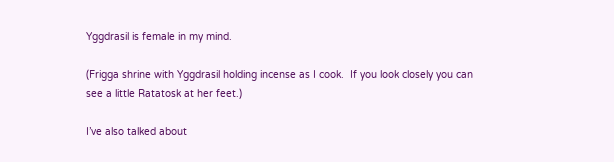Yggdrasil is female in my mind.

(Frigga shrine with Yggdrasil holding incense as I cook.  If you look closely you can see a little Ratatosk at her feet.)

I’ve also talked about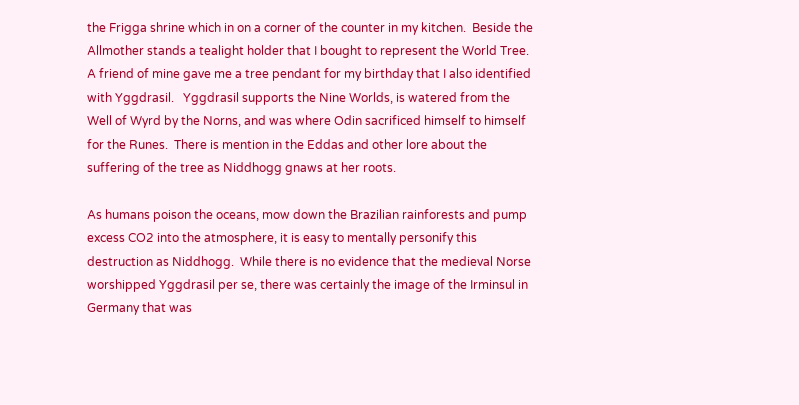the Frigga shrine which in on a corner of the counter in my kitchen.  Beside the Allmother stands a tealight holder that I bought to represent the World Tree.  A friend of mine gave me a tree pendant for my birthday that I also identified with Yggdrasil.   Yggdrasil supports the Nine Worlds, is watered from the Well of Wyrd by the Norns, and was where Odin sacrificed himself to himself for the Runes.  There is mention in the Eddas and other lore about the suffering of the tree as Niddhogg gnaws at her roots.

As humans poison the oceans, mow down the Brazilian rainforests and pump excess CO2 into the atmosphere, it is easy to mentally personify this destruction as Niddhogg.  While there is no evidence that the medieval Norse worshipped Yggdrasil per se, there was certainly the image of the Irminsul in Germany that was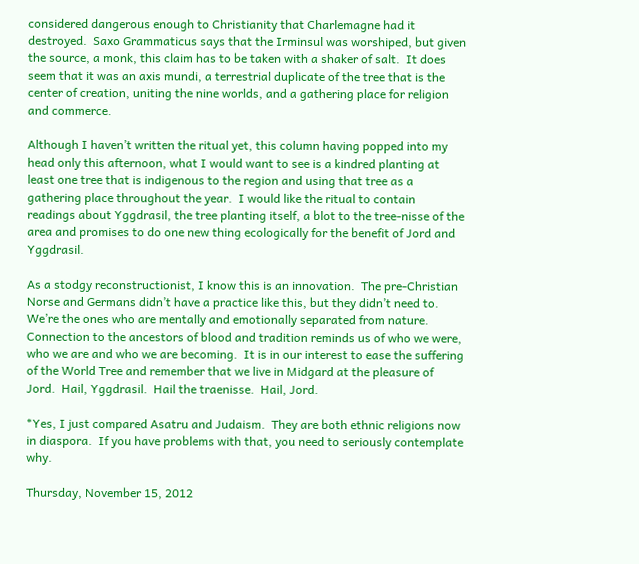considered dangerous enough to Christianity that Charlemagne had it destroyed.  Saxo Grammaticus says that the Irminsul was worshiped, but given the source, a monk, this claim has to be taken with a shaker of salt.  It does seem that it was an axis mundi, a terrestrial duplicate of the tree that is the center of creation, uniting the nine worlds, and a gathering place for religion and commerce.

Although I haven’t written the ritual yet, this column having popped into my head only this afternoon, what I would want to see is a kindred planting at least one tree that is indigenous to the region and using that tree as a gathering place throughout the year.  I would like the ritual to contain readings about Yggdrasil, the tree planting itself, a blot to the tree-nisse of the area and promises to do one new thing ecologically for the benefit of Jord and Yggdrasil.

As a stodgy reconstructionist, I know this is an innovation.  The pre-Christian Norse and Germans didn’t have a practice like this, but they didn’t need to.  We’re the ones who are mentally and emotionally separated from nature.  Connection to the ancestors of blood and tradition reminds us of who we were, who we are and who we are becoming.  It is in our interest to ease the suffering of the World Tree and remember that we live in Midgard at the pleasure of Jord.  Hail, Yggdrasil.  Hail the traenisse.  Hail, Jord.

*Yes, I just compared Asatru and Judaism.  They are both ethnic religions now in diaspora.  If you have problems with that, you need to seriously contemplate why.

Thursday, November 15, 2012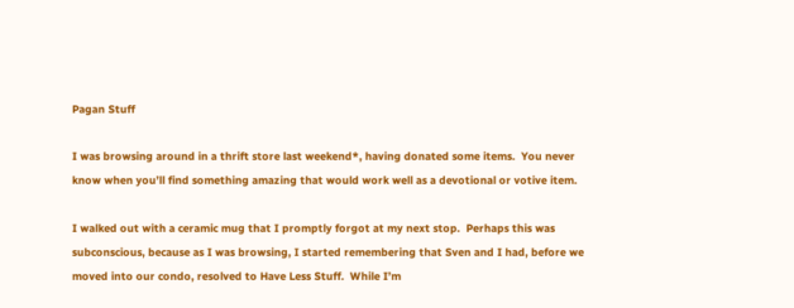Pagan Stuff

I was browsing around in a thrift store last weekend*, having donated some items.  You never know when you’ll find something amazing that would work well as a devotional or votive item.

I walked out with a ceramic mug that I promptly forgot at my next stop.  Perhaps this was subconscious, because as I was browsing, I started remembering that Sven and I had, before we moved into our condo, resolved to Have Less Stuff.  While I’m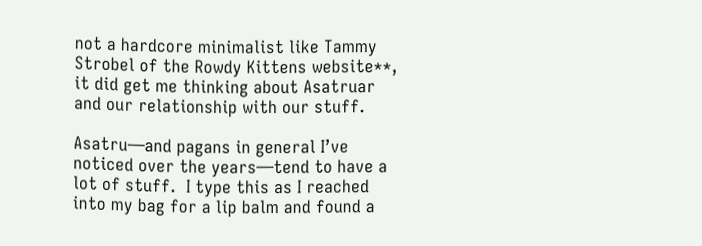not a hardcore minimalist like Tammy Strobel of the Rowdy Kittens website**, it did get me thinking about Asatruar and our relationship with our stuff.

Asatru—and pagans in general I’ve noticed over the years—tend to have a lot of stuff.  I type this as I reached into my bag for a lip balm and found a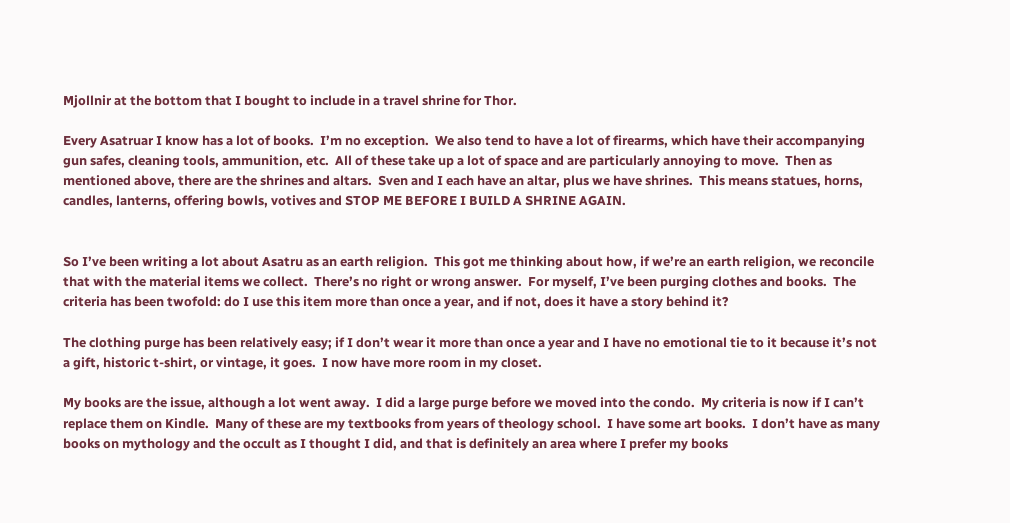Mjollnir at the bottom that I bought to include in a travel shrine for Thor.

Every Asatruar I know has a lot of books.  I’m no exception.  We also tend to have a lot of firearms, which have their accompanying gun safes, cleaning tools, ammunition, etc.  All of these take up a lot of space and are particularly annoying to move.  Then as mentioned above, there are the shrines and altars.  Sven and I each have an altar, plus we have shrines.  This means statues, horns, candles, lanterns, offering bowls, votives and STOP ME BEFORE I BUILD A SHRINE AGAIN.


So I’ve been writing a lot about Asatru as an earth religion.  This got me thinking about how, if we’re an earth religion, we reconcile that with the material items we collect.  There’s no right or wrong answer.  For myself, I’ve been purging clothes and books.  The criteria has been twofold: do I use this item more than once a year, and if not, does it have a story behind it?

The clothing purge has been relatively easy; if I don’t wear it more than once a year and I have no emotional tie to it because it’s not a gift, historic t-shirt, or vintage, it goes.  I now have more room in my closet.

My books are the issue, although a lot went away.  I did a large purge before we moved into the condo.  My criteria is now if I can’t replace them on Kindle.  Many of these are my textbooks from years of theology school.  I have some art books.  I don’t have as many books on mythology and the occult as I thought I did, and that is definitely an area where I prefer my books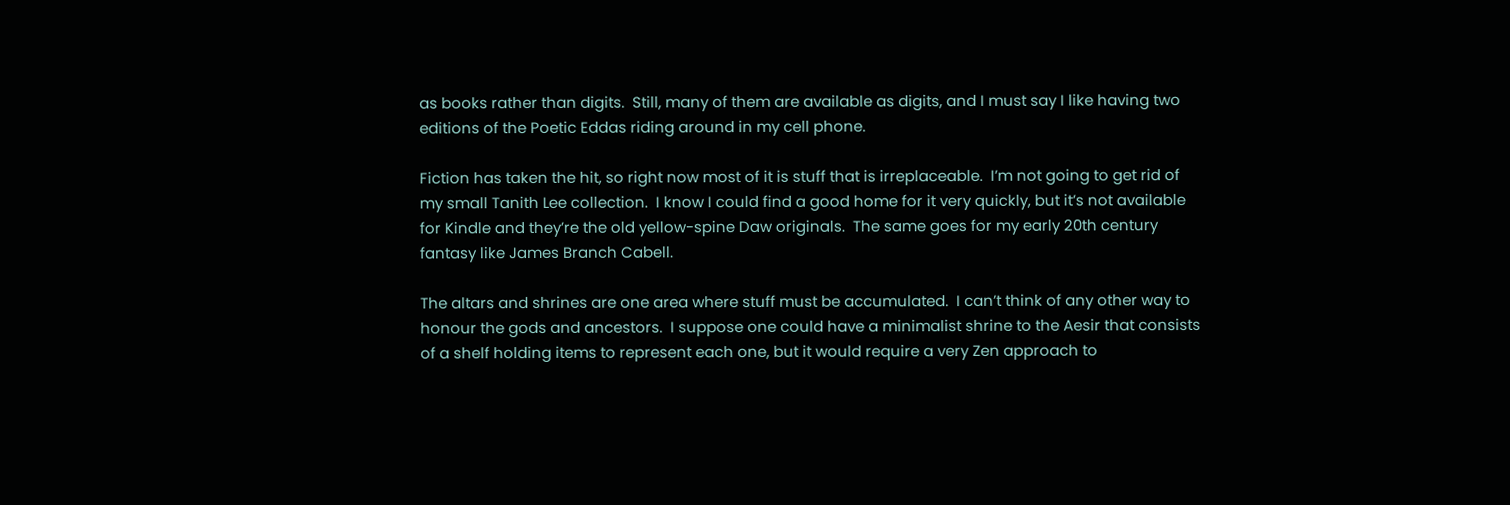as books rather than digits.  Still, many of them are available as digits, and I must say I like having two editions of the Poetic Eddas riding around in my cell phone.

Fiction has taken the hit, so right now most of it is stuff that is irreplaceable.  I’m not going to get rid of my small Tanith Lee collection.  I know I could find a good home for it very quickly, but it’s not available for Kindle and they’re the old yellow-spine Daw originals.  The same goes for my early 20th century fantasy like James Branch Cabell.

The altars and shrines are one area where stuff must be accumulated.  I can’t think of any other way to honour the gods and ancestors.  I suppose one could have a minimalist shrine to the Aesir that consists of a shelf holding items to represent each one, but it would require a very Zen approach to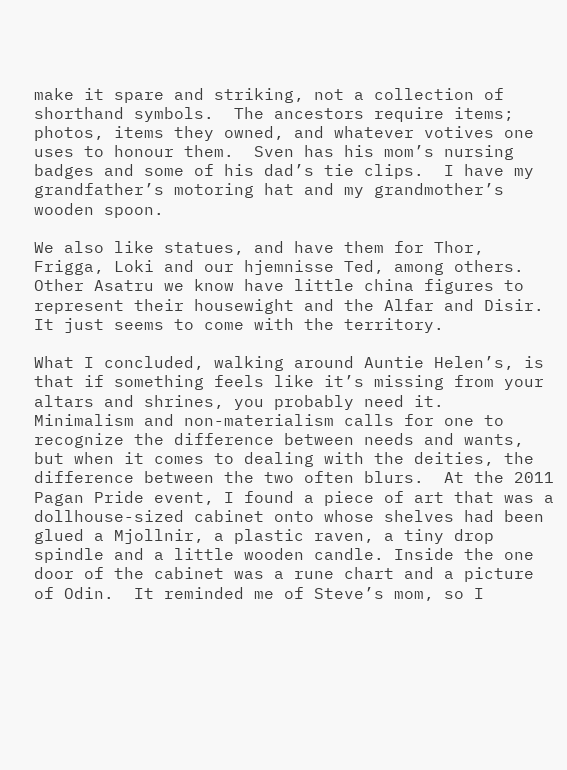make it spare and striking, not a collection of shorthand symbols.  The ancestors require items; photos, items they owned, and whatever votives one uses to honour them.  Sven has his mom’s nursing badges and some of his dad’s tie clips.  I have my grandfather’s motoring hat and my grandmother’s wooden spoon.

We also like statues, and have them for Thor, Frigga, Loki and our hjemnisse Ted, among others.  Other Asatru we know have little china figures to represent their housewight and the Alfar and Disir.  It just seems to come with the territory.

What I concluded, walking around Auntie Helen’s, is that if something feels like it’s missing from your altars and shrines, you probably need it.  Minimalism and non-materialism calls for one to recognize the difference between needs and wants, but when it comes to dealing with the deities, the difference between the two often blurs.  At the 2011 Pagan Pride event, I found a piece of art that was a dollhouse-sized cabinet onto whose shelves had been glued a Mjollnir, a plastic raven, a tiny drop spindle and a little wooden candle. Inside the one door of the cabinet was a rune chart and a picture of Odin.  It reminded me of Steve’s mom, so I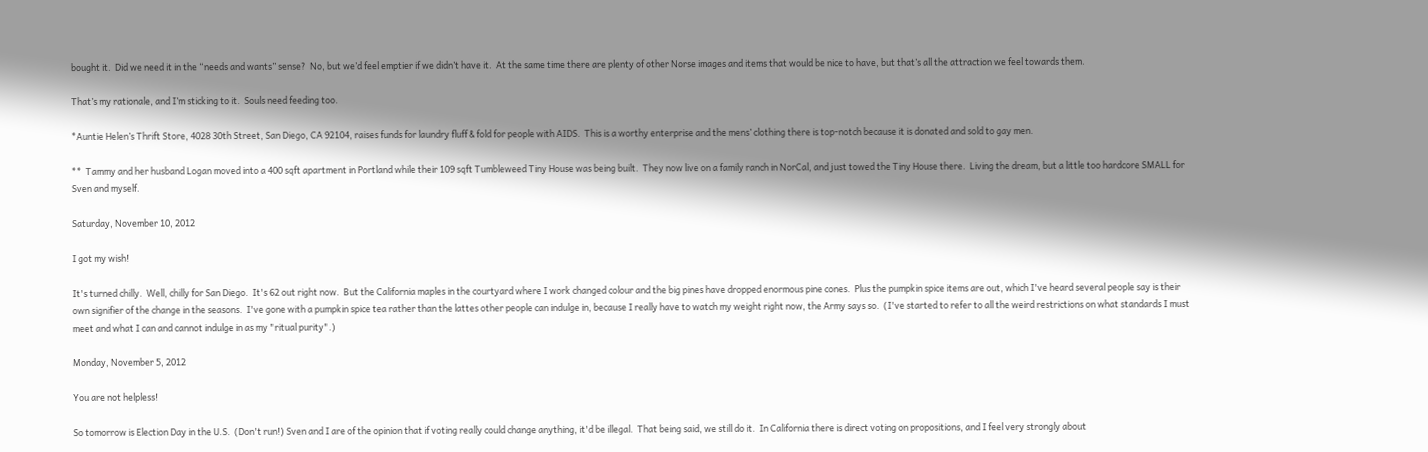bought it.  Did we need it in the “needs and wants” sense?  No, but we’d feel emptier if we didn’t have it.  At the same time there are plenty of other Norse images and items that would be nice to have, but that’s all the attraction we feel towards them.

That’s my rationale, and I’m sticking to it.  Souls need feeding too.

*Auntie Helen’s Thrift Store, 4028 30th Street, San Diego, CA 92104, raises funds for laundry fluff & fold for people with AIDS.  This is a worthy enterprise and the mens’ clothing there is top-notch because it is donated and sold to gay men.

**  Tammy and her husband Logan moved into a 400 sqft apartment in Portland while their 109 sqft Tumbleweed Tiny House was being built.  They now live on a family ranch in NorCal, and just towed the Tiny House there.  Living the dream, but a little too hardcore SMALL for Sven and myself.

Saturday, November 10, 2012

I got my wish!

It's turned chilly.  Well, chilly for San Diego.  It's 62 out right now.  But the California maples in the courtyard where I work changed colour and the big pines have dropped enormous pine cones.  Plus the pumpkin spice items are out, which I've heard several people say is their own signifier of the change in the seasons.  I've gone with a pumpkin spice tea rather than the lattes other people can indulge in, because I really have to watch my weight right now, the Army says so.  (I've started to refer to all the weird restrictions on what standards I must meet and what I can and cannot indulge in as my "ritual purity".)

Monday, November 5, 2012

You are not helpless!

So tomorrow is Election Day in the U.S.  (Don't run!) Sven and I are of the opinion that if voting really could change anything, it'd be illegal.  That being said, we still do it.  In California there is direct voting on propositions, and I feel very strongly about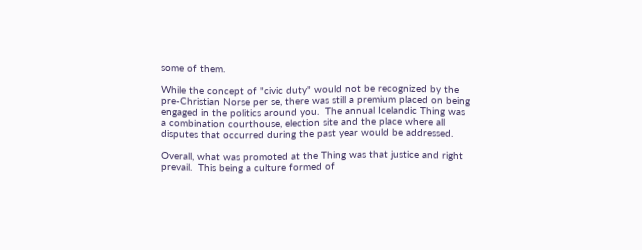some of them.

While the concept of "civic duty" would not be recognized by the pre-Christian Norse per se, there was still a premium placed on being engaged in the politics around you.  The annual Icelandic Thing was a combination courthouse, election site and the place where all disputes that occurred during the past year would be addressed.

Overall, what was promoted at the Thing was that justice and right prevail.  This being a culture formed of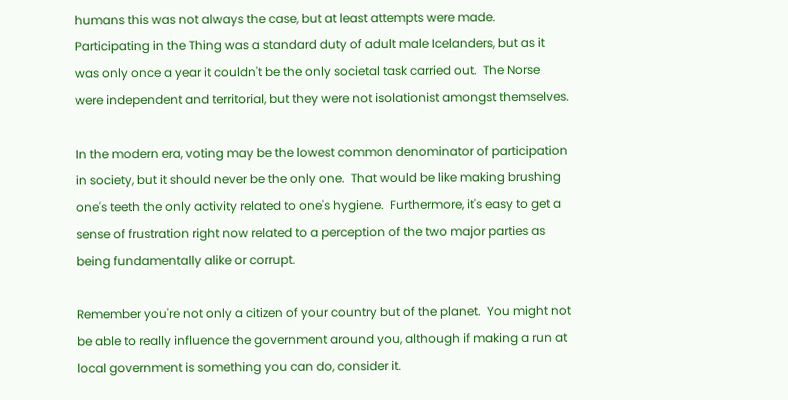humans this was not always the case, but at least attempts were made.  Participating in the Thing was a standard duty of adult male Icelanders, but as it was only once a year it couldn't be the only societal task carried out.  The Norse were independent and territorial, but they were not isolationist amongst themselves.

In the modern era, voting may be the lowest common denominator of participation in society, but it should never be the only one.  That would be like making brushing one's teeth the only activity related to one's hygiene.  Furthermore, it's easy to get a sense of frustration right now related to a perception of the two major parties as being fundamentally alike or corrupt.

Remember you're not only a citizen of your country but of the planet.  You might not be able to really influence the government around you, although if making a run at local government is something you can do, consider it.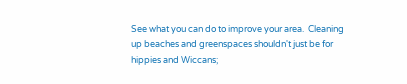See what you can do to improve your area.  Cleaning up beaches and greenspaces shouldn't just be for hippies and Wiccans;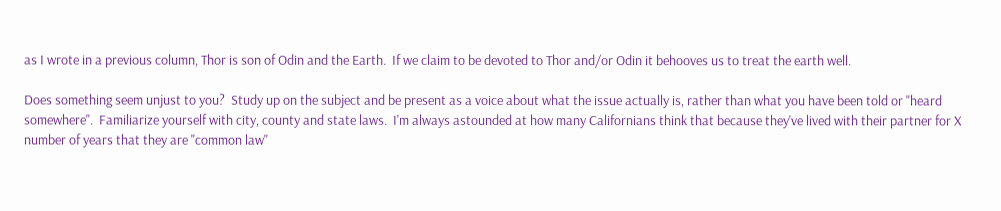as I wrote in a previous column, Thor is son of Odin and the Earth.  If we claim to be devoted to Thor and/or Odin it behooves us to treat the earth well.

Does something seem unjust to you?  Study up on the subject and be present as a voice about what the issue actually is, rather than what you have been told or "heard somewhere".  Familiarize yourself with city, county and state laws.  I'm always astounded at how many Californians think that because they've lived with their partner for X number of years that they are "common law"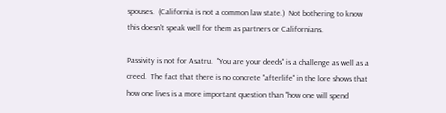spouses.  (California is not a common law state.)  Not bothering to know this doesn't speak well for them as partners or Californians.

Passivity is not for Asatru.  "You are your deeds" is a challenge as well as a creed.  The fact that there is no concrete "afterlife" in the lore shows that how one lives is a more important question than "how one will spend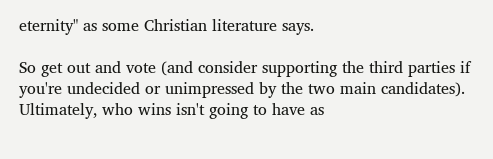eternity" as some Christian literature says.

So get out and vote (and consider supporting the third parties if you're undecided or unimpressed by the two main candidates).  Ultimately, who wins isn't going to have as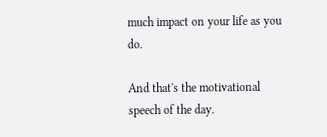much impact on your life as you do.

And that's the motivational speech of the day.